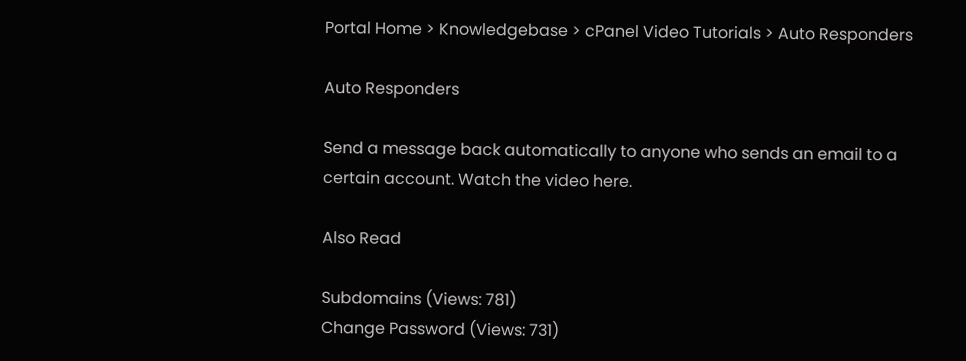Portal Home > Knowledgebase > cPanel Video Tutorials > Auto Responders

Auto Responders

Send a message back automatically to anyone who sends an email to a certain account. Watch the video here.

Also Read

Subdomains (Views: 781)
Change Password (Views: 731)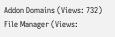Addon Domains (Views: 732)
File Manager (Views: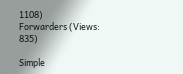1108)
Forwarders (Views: 835)

Simple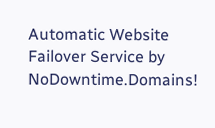Automatic Website Failover Service by NoDowntime.Domains!